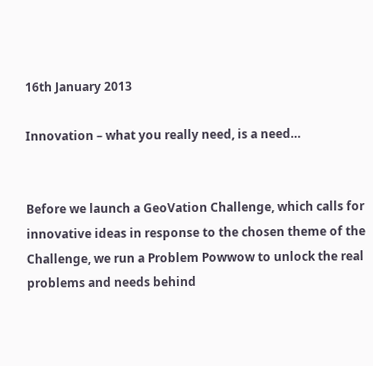16th January 2013

Innovation – what you really need, is a need…


Before we launch a GeoVation Challenge, which calls for innovative ideas in response to the chosen theme of the Challenge, we run a Problem Powwow to unlock the real problems and needs behind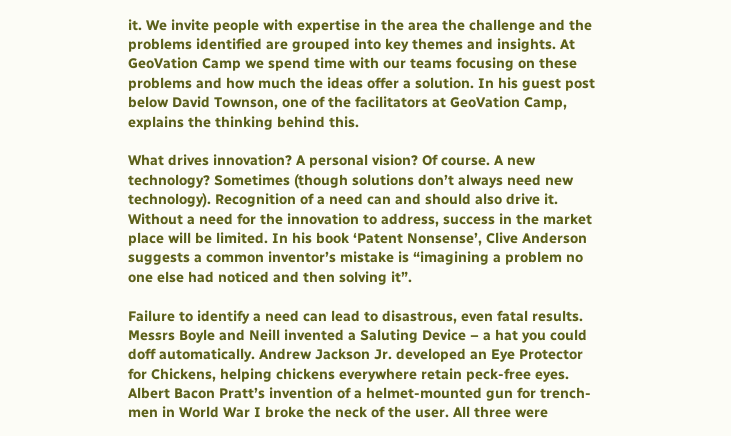it. We invite people with expertise in the area the challenge and the problems identified are grouped into key themes and insights. At GeoVation Camp we spend time with our teams focusing on these problems and how much the ideas offer a solution. In his guest post below David Townson, one of the facilitators at GeoVation Camp, explains the thinking behind this.

What drives innovation? A personal vision? Of course. A new technology? Sometimes (though solutions don’t always need new technology). Recognition of a need can and should also drive it. Without a need for the innovation to address, success in the market place will be limited. In his book ‘Patent Nonsense’, Clive Anderson suggests a common inventor’s mistake is “imagining a problem no one else had noticed and then solving it”.

Failure to identify a need can lead to disastrous, even fatal results. Messrs Boyle and Neill invented a Saluting Device – a hat you could doff automatically. Andrew Jackson Jr. developed an Eye Protector for Chickens, helping chickens everywhere retain peck-free eyes. Albert Bacon Pratt’s invention of a helmet-mounted gun for trench-men in World War I broke the neck of the user. All three were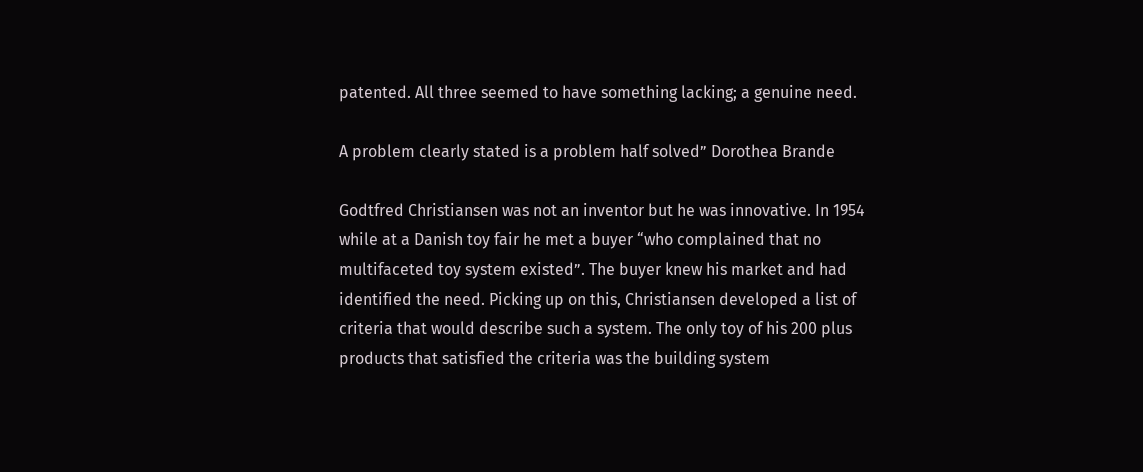patented. All three seemed to have something lacking; a genuine need.

A problem clearly stated is a problem half solved” Dorothea Brande

Godtfred Christiansen was not an inventor but he was innovative. In 1954 while at a Danish toy fair he met a buyer “who complained that no multifaceted toy system existed”. The buyer knew his market and had identified the need. Picking up on this, Christiansen developed a list of criteria that would describe such a system. The only toy of his 200 plus products that satisfied the criteria was the building system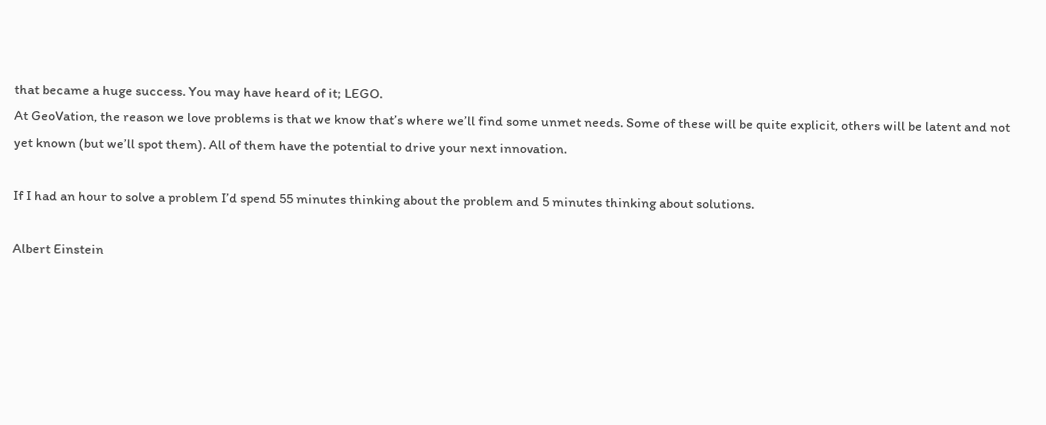that became a huge success. You may have heard of it; LEGO.
At GeoVation, the reason we love problems is that we know that’s where we’ll find some unmet needs. Some of these will be quite explicit, others will be latent and not yet known (but we’ll spot them). All of them have the potential to drive your next innovation.

If I had an hour to solve a problem I’d spend 55 minutes thinking about the problem and 5 minutes thinking about solutions.

Albert Einstein